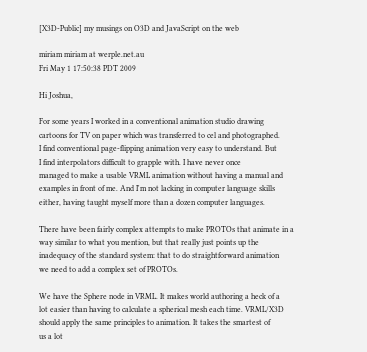[X3D-Public] my musings on O3D and JavaScript on the web

miriam miriam at werple.net.au
Fri May 1 17:50:38 PDT 2009

Hi Joshua,

For some years I worked in a conventional animation studio drawing
cartoons for TV on paper which was transferred to cel and photographed.
I find conventional page-flipping animation very easy to understand. But
I find interpolators difficult to grapple with. I have never once
managed to make a usable VRML animation without having a manual and
examples in front of me. And I'm not lacking in computer language skills
either, having taught myself more than a dozen computer languages.

There have been fairly complex attempts to make PROTOs that animate in a
way similar to what you mention, but that really just points up the
inadequacy of the standard system: that to do straightforward animation
we need to add a complex set of PROTOs.

We have the Sphere node in VRML. It makes world authoring a heck of a
lot easier than having to calculate a spherical mesh each time. VRML/X3D
should apply the same principles to animation. It takes the smartest of
us a lot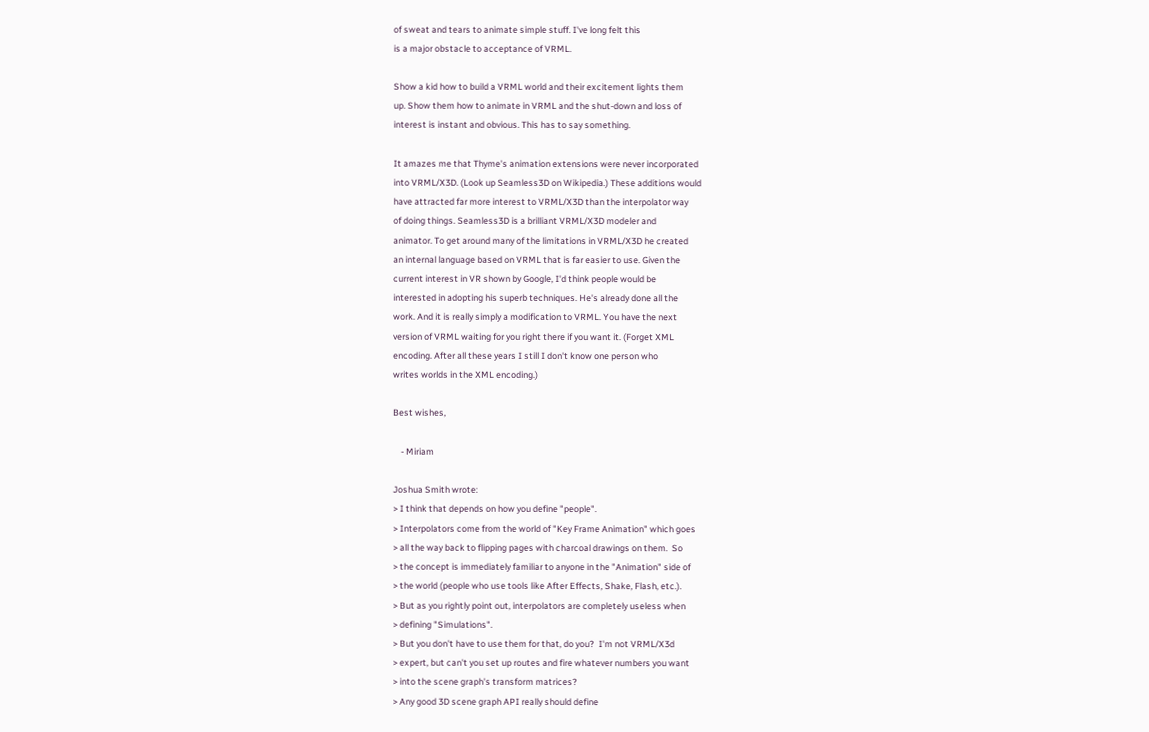of sweat and tears to animate simple stuff. I've long felt this
is a major obstacle to acceptance of VRML.

Show a kid how to build a VRML world and their excitement lights them
up. Show them how to animate in VRML and the shut-down and loss of
interest is instant and obvious. This has to say something.

It amazes me that Thyme's animation extensions were never incorporated
into VRML/X3D. (Look up Seamless3D on Wikipedia.) These additions would
have attracted far more interest to VRML/X3D than the interpolator way
of doing things. Seamless3D is a brilliant VRML/X3D modeler and
animator. To get around many of the limitations in VRML/X3D he created
an internal language based on VRML that is far easier to use. Given the
current interest in VR shown by Google, I'd think people would be
interested in adopting his superb techniques. He's already done all the
work. And it is really simply a modification to VRML. You have the next
version of VRML waiting for you right there if you want it. (Forget XML
encoding. After all these years I still I don't know one person who
writes worlds in the XML encoding.)

Best wishes,

    - Miriam

Joshua Smith wrote:
> I think that depends on how you define "people".
> Interpolators come from the world of "Key Frame Animation" which goes
> all the way back to flipping pages with charcoal drawings on them.  So
> the concept is immediately familiar to anyone in the "Animation" side of
> the world (people who use tools like After Effects, Shake, Flash, etc.).
> But as you rightly point out, interpolators are completely useless when
> defining "Simulations".
> But you don't have to use them for that, do you?  I'm not VRML/X3d
> expert, but can't you set up routes and fire whatever numbers you want
> into the scene graph's transform matrices?
> Any good 3D scene graph API really should define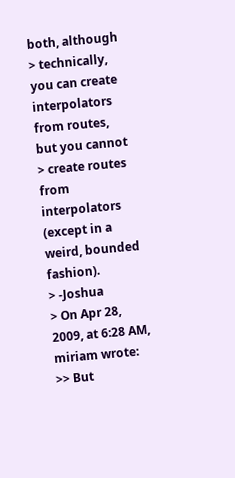both, although
> technically, you can create interpolators from routes, but you cannot
> create routes from interpolators (except in a weird, bounded fashion).
> -Joshua
> On Apr 28, 2009, at 6:28 AM, miriam wrote:
>> But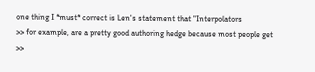one thing I *must* correct is Len's statement that "Interpolators
>> for example, are a pretty good authoring hedge because most people get
>>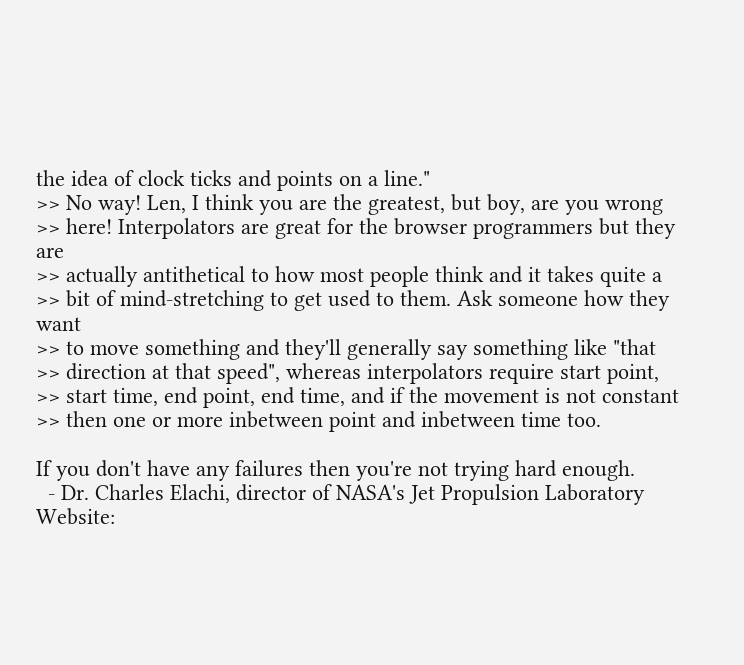the idea of clock ticks and points on a line."
>> No way! Len, I think you are the greatest, but boy, are you wrong
>> here! Interpolators are great for the browser programmers but they are
>> actually antithetical to how most people think and it takes quite a
>> bit of mind-stretching to get used to them. Ask someone how they want
>> to move something and they'll generally say something like "that
>> direction at that speed", whereas interpolators require start point,
>> start time, end point, end time, and if the movement is not constant
>> then one or more inbetween point and inbetween time too.

If you don't have any failures then you're not trying hard enough.
  - Dr. Charles Elachi, director of NASA's Jet Propulsion Laboratory
Website: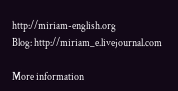http://miriam-english.org
Blog: http://miriam_e.livejournal.com

More information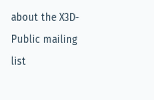about the X3D-Public mailing list